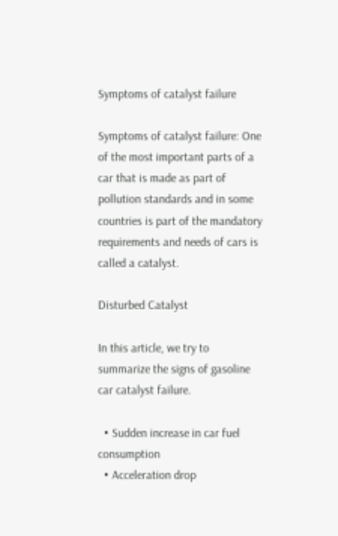Symptoms of catalyst failure

Symptoms of catalyst failure: One of the most important parts of a car that is made as part of pollution standards and in some countries is part of the mandatory requirements and needs of cars is called a catalyst.

Disturbed Catalyst

In this article, we try to summarize the signs of gasoline car catalyst failure.

  • Sudden increase in car fuel consumption
  • Acceleration drop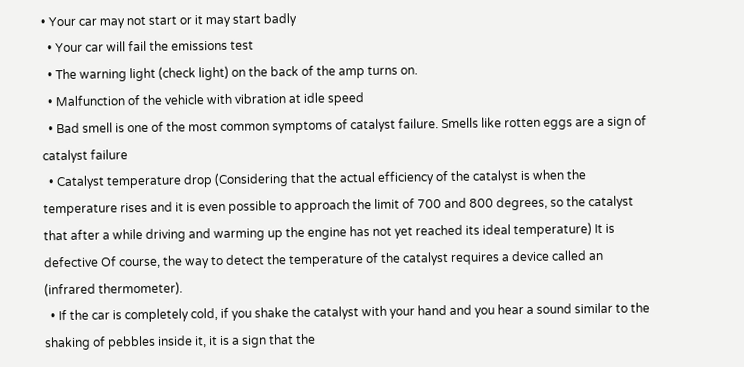• Your car may not start or it may start badly
  • Your car will fail the emissions test
  • The warning light (check light) on the back of the amp turns on.
  • Malfunction of the vehicle with vibration at idle speed
  • Bad smell is one of the most common symptoms of catalyst failure. Smells like rotten eggs are a sign of catalyst failure
  • Catalyst temperature drop (Considering that the actual efficiency of the catalyst is when the temperature rises and it is even possible to approach the limit of 700 and 800 degrees, so the catalyst that after a while driving and warming up the engine has not yet reached its ideal temperature) It is defective Of course, the way to detect the temperature of the catalyst requires a device called an (infrared thermometer).
  • If the car is completely cold, if you shake the catalyst with your hand and you hear a sound similar to the shaking of pebbles inside it, it is a sign that the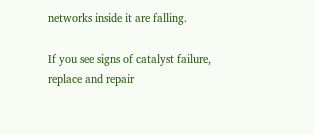networks inside it are falling.

If you see signs of catalyst failure, replace and repair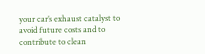your car’s exhaust catalyst to avoid future costs and to contribute to clean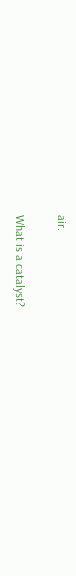air.

What is a catalyst?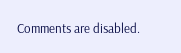Comments are disabled.